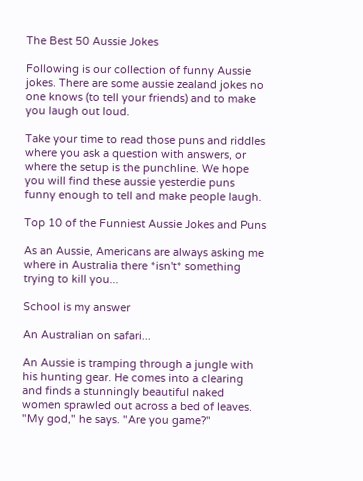The Best 50 Aussie Jokes

Following is our collection of funny Aussie jokes. There are some aussie zealand jokes no one knows (to tell your friends) and to make you laugh out loud.

Take your time to read those puns and riddles where you ask a question with answers, or where the setup is the punchline. We hope you will find these aussie yesterdie puns funny enough to tell and make people laugh.

Top 10 of the Funniest Aussie Jokes and Puns

As an Aussie, Americans are always asking me where in Australia there *isn't* something trying to kill you...

School is my answer

An Australian on safari...

An Aussie is tramping through a jungle with his hunting gear. He comes into a clearing and finds a stunningly beautiful naked women sprawled out across a bed of leaves.
"My god," he says. "Are you game?"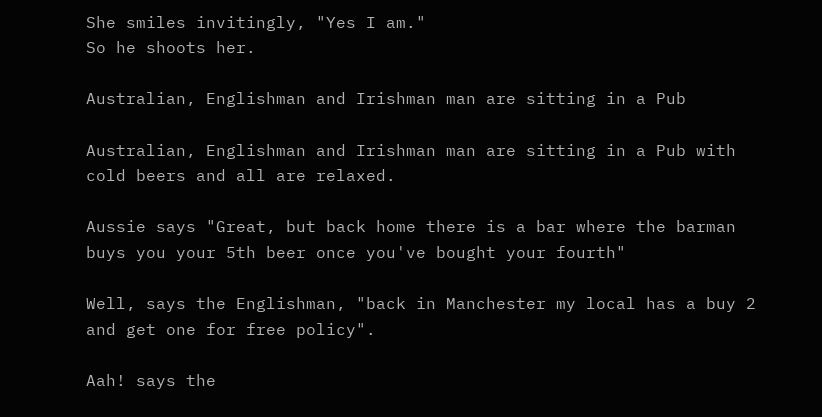She smiles invitingly, "Yes I am."
So he shoots her.

Australian, Englishman and Irishman man are sitting in a Pub

Australian, Englishman and Irishman man are sitting in a Pub with cold beers and all are relaxed.

Aussie says "Great, but back home there is a bar where the barman buys you your 5th beer once you've bought your fourth"

Well, says the Englishman, "back in Manchester my local has a buy 2 and get one for free policy".

Aah! says the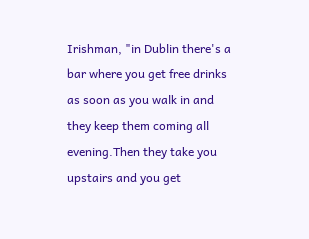Irishman, "in Dublin there's a bar where you get free drinks as soon as you walk in and they keep them coming all evening.Then they take you upstairs and you get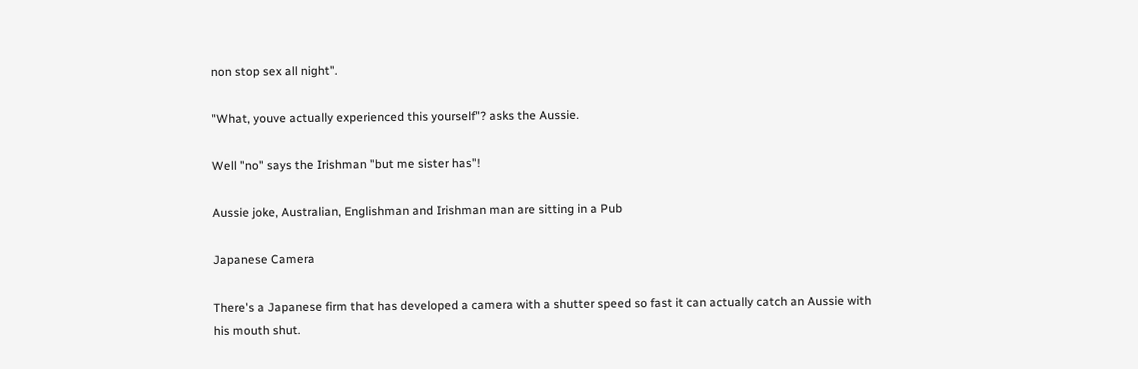non stop sex all night".

"What, youve actually experienced this yourself"? asks the Aussie.

Well "no" says the Irishman "but me sister has"!

Aussie joke, Australian, Englishman and Irishman man are sitting in a Pub

Japanese Camera

There's a Japanese firm that has developed a camera with a shutter speed so fast it can actually catch an Aussie with his mouth shut.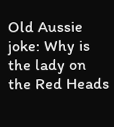Old Aussie joke: Why is the lady on the Red Heads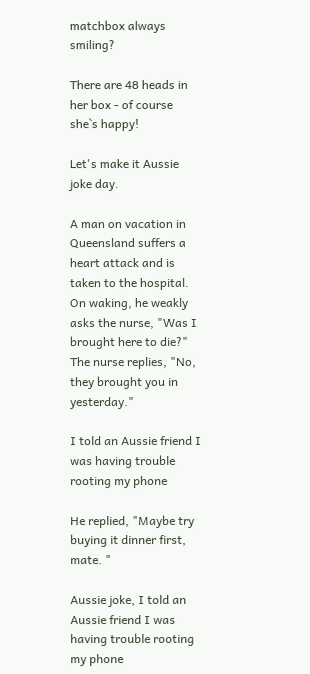matchbox always smiling?

There are 48 heads in her box - of course she`s happy!

Let's make it Aussie joke day.

A man on vacation in Queensland suffers a heart attack and is taken to the hospital. On waking, he weakly asks the nurse, "Was I brought here to die?" The nurse replies, "No, they brought you in yesterday."

I told an Aussie friend I was having trouble rooting my phone

He replied, "Maybe try buying it dinner first, mate. "

Aussie joke, I told an Aussie friend I was having trouble rooting my phone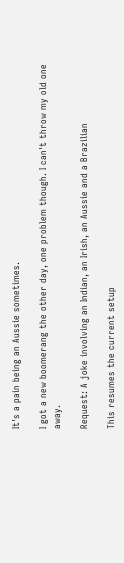It's a pain being an Aussie sometimes.

I got a new boomerang the other day, one problem though. I can't throw my old one away.

Request: A joke involving an Indian, an Irish, an Aussie and a Brazilian

This resumes the current setup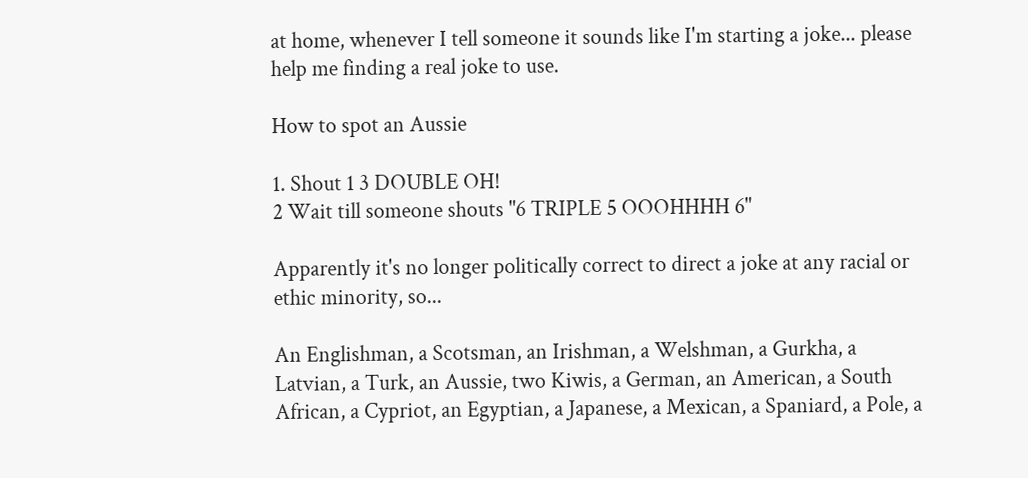at home, whenever I tell someone it sounds like I'm starting a joke... please help me finding a real joke to use.

How to spot an Aussie

1. Shout 1 3 DOUBLE OH!
2 Wait till someone shouts "6 TRIPLE 5 OOOHHHH 6"

Apparently it's no longer politically correct to direct a joke at any racial or ethic minority, so...

An Englishman, a Scotsman, an Irishman, a Welshman, a Gurkha, a Latvian, a Turk, an Aussie, two Kiwis, a German, an American, a South African, a Cypriot, an Egyptian, a Japanese, a Mexican, a Spaniard, a Pole, a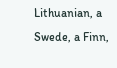Lithuanian, a Swede, a Finn,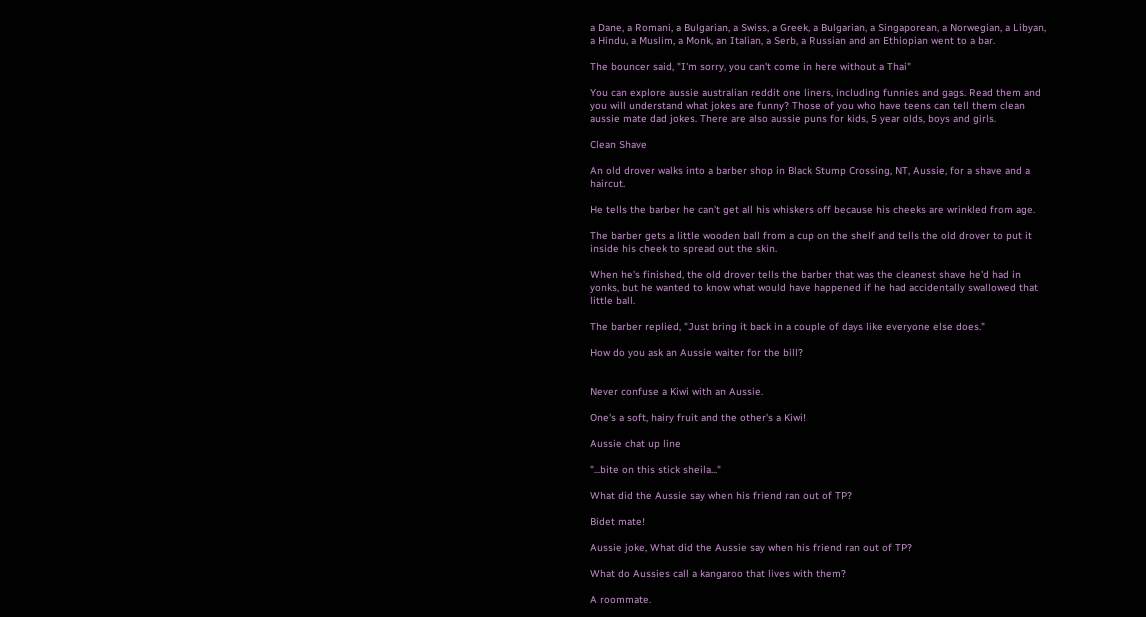a Dane, a Romani, a Bulgarian, a Swiss, a Greek, a Bulgarian, a Singaporean, a Norwegian, a Libyan, a Hindu, a Muslim, a Monk, an Italian, a Serb, a Russian and an Ethiopian went to a bar.

The bouncer said, "I'm sorry, you can't come in here without a Thai"

You can explore aussie australian reddit one liners, including funnies and gags. Read them and you will understand what jokes are funny? Those of you who have teens can tell them clean aussie mate dad jokes. There are also aussie puns for kids, 5 year olds, boys and girls.

Clean Shave

An old drover walks into a barber shop in Black Stump Crossing, NT, Aussie, for a shave and a haircut.

He tells the barber he can't get all his whiskers off because his cheeks are wrinkled from age.

The barber gets a little wooden ball from a cup on the shelf and tells the old drover to put it inside his cheek to spread out the skin.

When he's finished, the old drover tells the barber that was the cleanest shave he'd had in yonks, but he wanted to know what would have happened if he had accidentally swallowed that little ball.

The barber replied, "Just bring it back in a couple of days like everyone else does."

How do you ask an Aussie waiter for the bill?


Never confuse a Kiwi with an Aussie.

One's a soft, hairy fruit and the other's a Kiwi!

Aussie chat up line

"...bite on this stick sheila..."

What did the Aussie say when his friend ran out of TP?

Bidet mate!

Aussie joke, What did the Aussie say when his friend ran out of TP?

What do Aussies call a kangaroo that lives with them?

A roommate.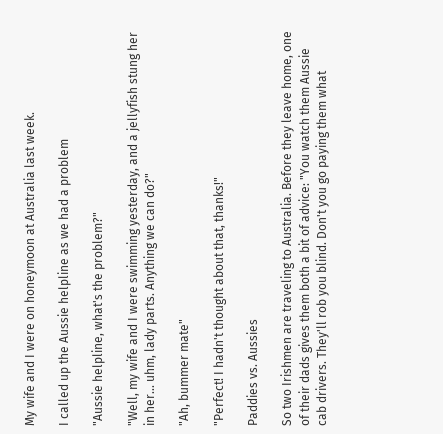My wife and I were on honeymoon at Australia last week.

I called up the Aussie helpline as we had a problem

"Aussie helpline, what's the problem?"

"Well, my wife and I were swimming yesterday, and a jellyfish stung her in her... uhm, lady parts. Anything we can do?"

"Ah, bummer mate"

"Perfect! I hadn't thought about that, thanks!"

Paddies vs. Aussies

So two Irishmen are traveling to Australia. Before they leave home, one of their dads gives them both a bit of advice: "You watch them Aussie cab drivers. They'll rob you blind. Don't you go paying them what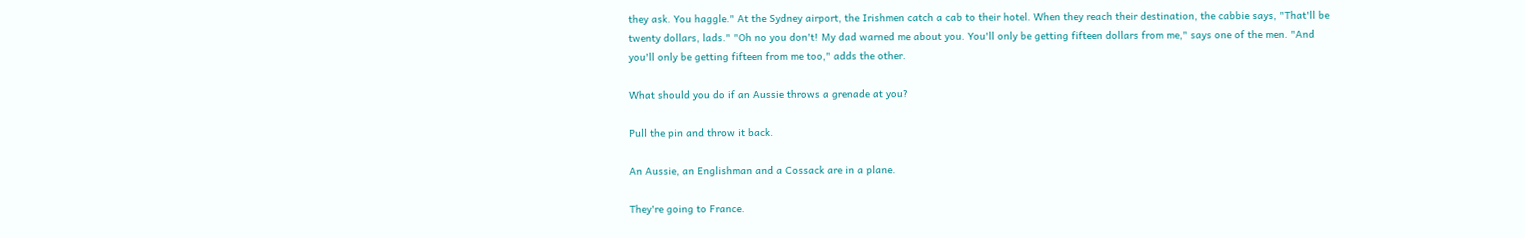they ask. You haggle." At the Sydney airport, the Irishmen catch a cab to their hotel. When they reach their destination, the cabbie says, "That'll be twenty dollars, lads." "Oh no you don't! My dad warned me about you. You'll only be getting fifteen dollars from me," says one of the men. "And you'll only be getting fifteen from me too," adds the other.

What should you do if an Aussie throws a grenade at you?

Pull the pin and throw it back.

An Aussie, an Englishman and a Cossack are in a plane.

They're going to France.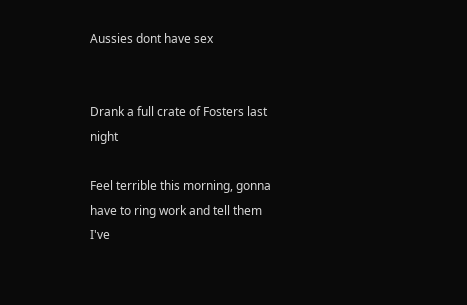Aussies dont have sex


Drank a full crate of Fosters last night

Feel terrible this morning, gonna have to ring work and tell them I've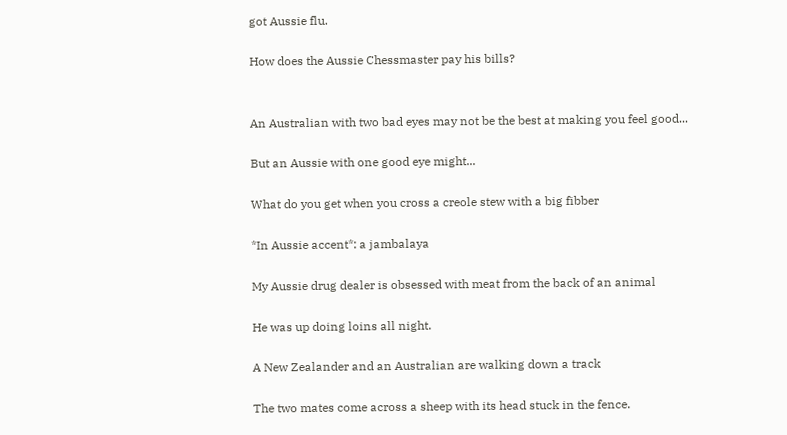got Aussie flu.

How does the Aussie Chessmaster pay his bills?


An Australian with two bad eyes may not be the best at making you feel good...

But an Aussie with one good eye might...

What do you get when you cross a creole stew with a big fibber

*In Aussie accent*: a jambalaya

My Aussie drug dealer is obsessed with meat from the back of an animal

He was up doing loins all night.

A New Zealander and an Australian are walking down a track

The two mates come across a sheep with its head stuck in the fence.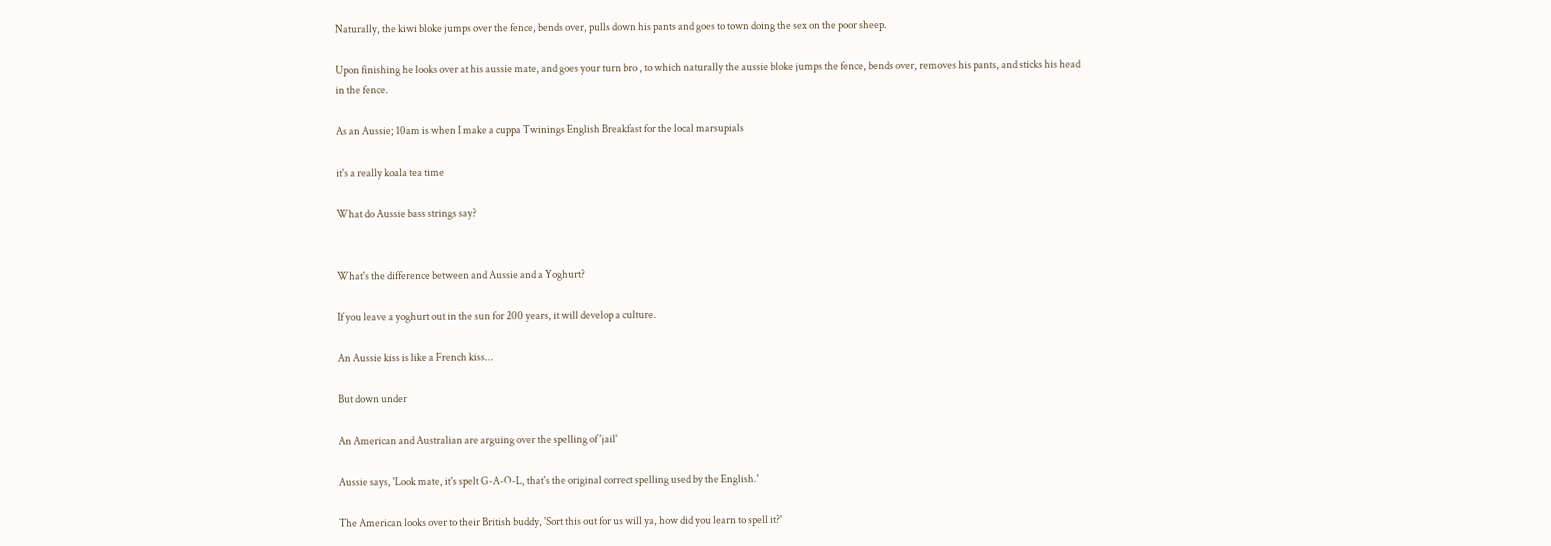Naturally, the kiwi bloke jumps over the fence, bends over, pulls down his pants and goes to town doing the sex on the poor sheep.

Upon finishing he looks over at his aussie mate, and goes your turn bro , to which naturally the aussie bloke jumps the fence, bends over, removes his pants, and sticks his head in the fence.

As an Aussie; 10am is when I make a cuppa Twinings English Breakfast for the local marsupials

it's a really koala tea time

What do Aussie bass strings say?


What's the difference between and Aussie and a Yoghurt?

If you leave a yoghurt out in the sun for 200 years, it will develop a culture.

An Aussie kiss is like a French kiss...

But down under

An American and Australian are arguing over the spelling of 'jail'

Aussie says, 'Look mate, it's spelt G-A-O-L, that's the original correct spelling used by the English.'

The American looks over to their British buddy, 'Sort this out for us will ya, how did you learn to spell it?'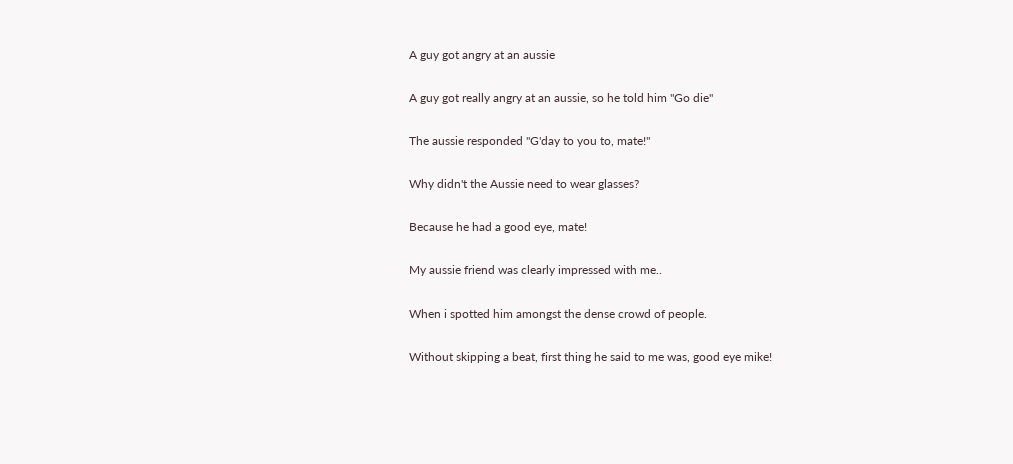A guy got angry at an aussie

A guy got really angry at an aussie, so he told him "Go die"

The aussie responded "G'day to you to, mate!"

Why didn't the Aussie need to wear glasses?

Because he had a good eye, mate!

My aussie friend was clearly impressed with me..

When i spotted him amongst the dense crowd of people.

Without skipping a beat, first thing he said to me was, good eye mike!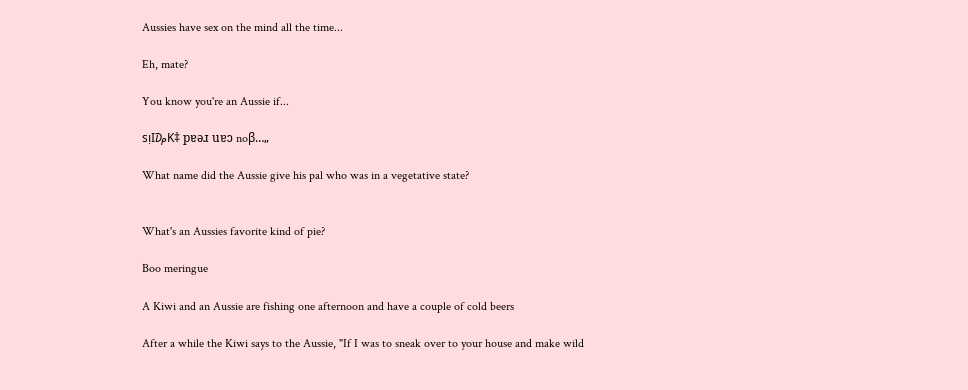Aussies have sex on the mind all the time...

Eh, mate?

You know you're an Aussie if...

sᴉΙ₯Κ‡ pɐǝɹ uɐɔ noβ…„

What name did the Aussie give his pal who was in a vegetative state?


What's an Aussies favorite kind of pie?

Boo meringue

A Kiwi and an Aussie are fishing one afternoon and have a couple of cold beers

After a while the Kiwi says to the Aussie, "If I was to sneak over to your house and make wild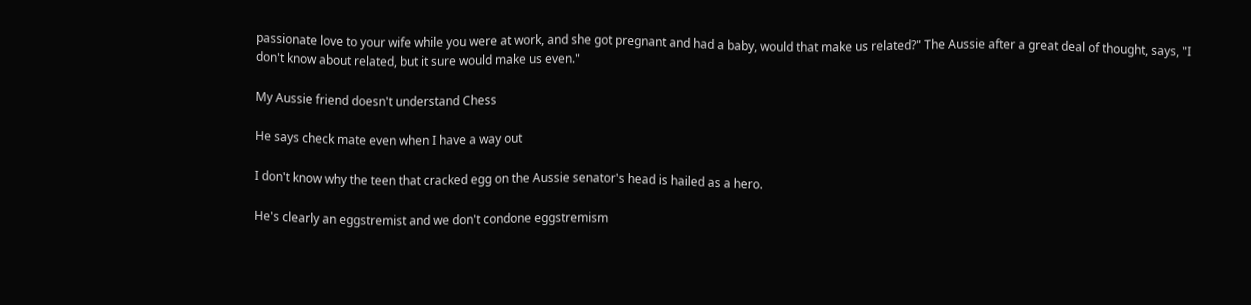passionate love to your wife while you were at work, and she got pregnant and had a baby, would that make us related?" The Aussie after a great deal of thought, says, "I don't know about related, but it sure would make us even."

My Aussie friend doesn't understand Chess

He says check mate even when I have a way out

I don't know why the teen that cracked egg on the Aussie senator's head is hailed as a hero.

He's clearly an eggstremist and we don't condone eggstremism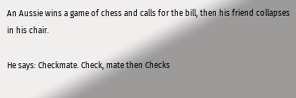An Aussie wins a game of chess and calls for the bill, then his friend collapses in his chair.

He says: Checkmate. Check, mate then Checks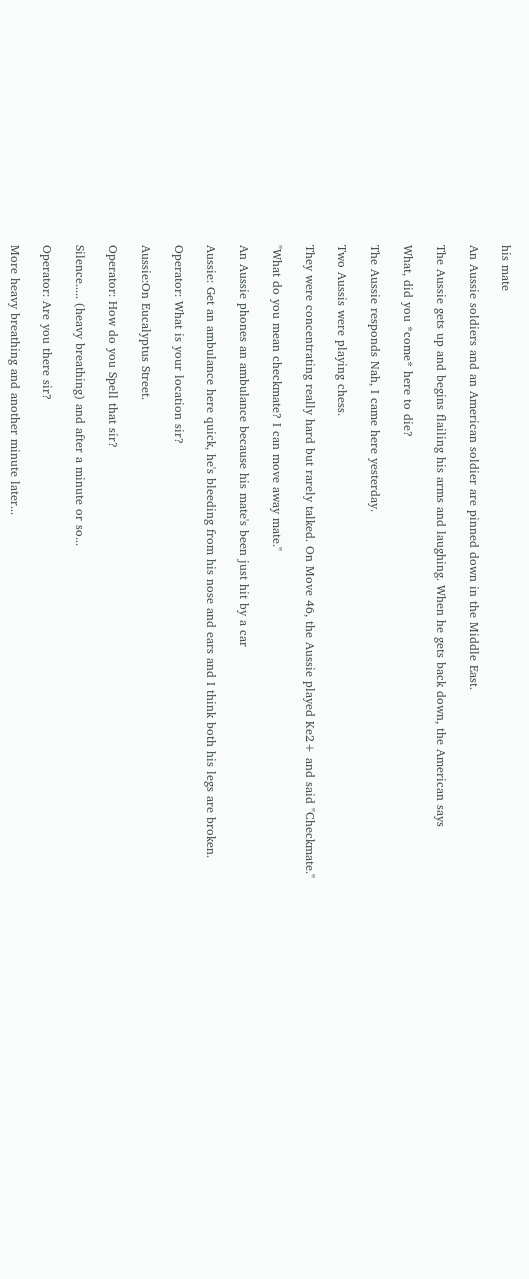his mate

An Aussie soldiers and an American soldier are pinned down in the Middle East.

The Aussie gets up and begins flailing his arms and laughing. When he gets back down, the American says

What, did you *come* here to die?

The Aussie responds Nah, I came here yesterday.

Two Aussis were playing chess.

They were concentrating really hard but rarely talked. On Move 46, the Aussie played Ke2+ and said "Checkmate."

"What do you mean checkmate? I can move away mate."

An Aussie phones an ambulance because his mate's been just hit by a car

Aussie: Get an ambulance here quick, he's bleeding from his nose and ears and I think both his legs are broken.

Operator: What is your location sir?

Aussie:On Eucalyptus Street.

Operator: How do you Spell that sir?

Silence..... (heavy breathing) and after a minute or so...

Operator: Are you there sir?

More heavy breathing and another minute later...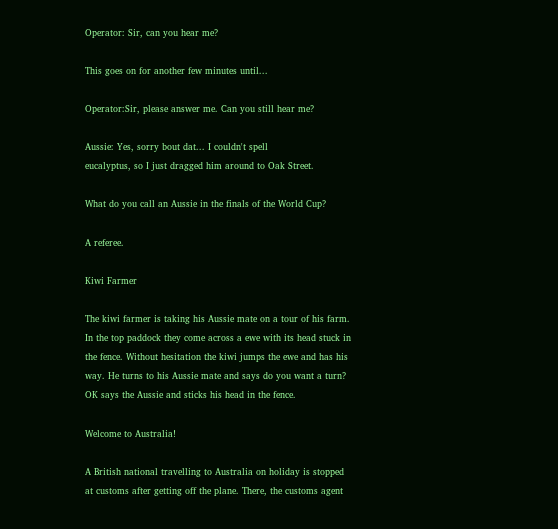Operator: Sir, can you hear me?

This goes on for another few minutes until...

Operator:Sir, please answer me. Can you still hear me?

Aussie: Yes, sorry bout dat... I couldn't spell
eucalyptus, so I just dragged him around to Oak Street.

What do you call an Aussie in the finals of the World Cup?

A referee.

Kiwi Farmer

The kiwi farmer is taking his Aussie mate on a tour of his farm. In the top paddock they come across a ewe with its head stuck in the fence. Without hesitation the kiwi jumps the ewe and has his way. He turns to his Aussie mate and says do you want a turn? OK says the Aussie and sticks his head in the fence.

Welcome to Australia!

A British national travelling to Australia on holiday is stopped at customs after getting off the plane. There, the customs agent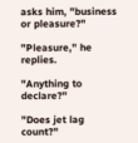asks him, "business or pleasure?"

"Pleasure," he replies.

"Anything to declare?"

"Does jet lag count?"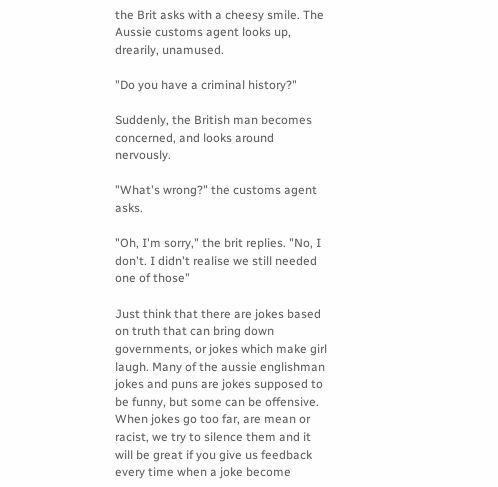the Brit asks with a cheesy smile. The Aussie customs agent looks up, drearily, unamused.

"Do you have a criminal history?"

Suddenly, the British man becomes concerned, and looks around nervously.

"What's wrong?" the customs agent asks.

"Oh, I'm sorry," the brit replies. "No, I don't. I didn't realise we still needed one of those"

Just think that there are jokes based on truth that can bring down governments, or jokes which make girl laugh. Many of the aussie englishman jokes and puns are jokes supposed to be funny, but some can be offensive. When jokes go too far, are mean or racist, we try to silence them and it will be great if you give us feedback every time when a joke become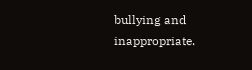bullying and inappropriate.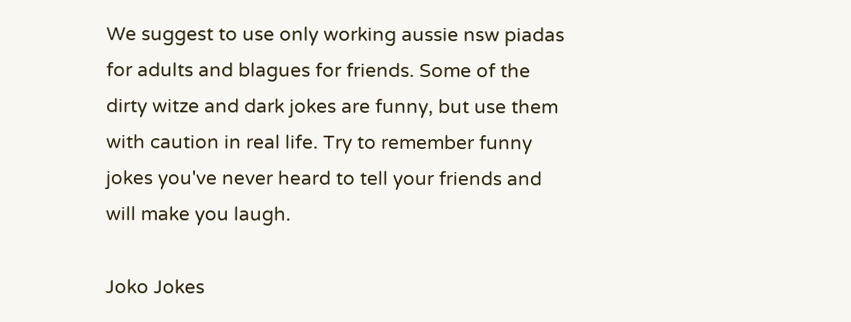We suggest to use only working aussie nsw piadas for adults and blagues for friends. Some of the dirty witze and dark jokes are funny, but use them with caution in real life. Try to remember funny jokes you've never heard to tell your friends and will make you laugh.

Joko Jokes